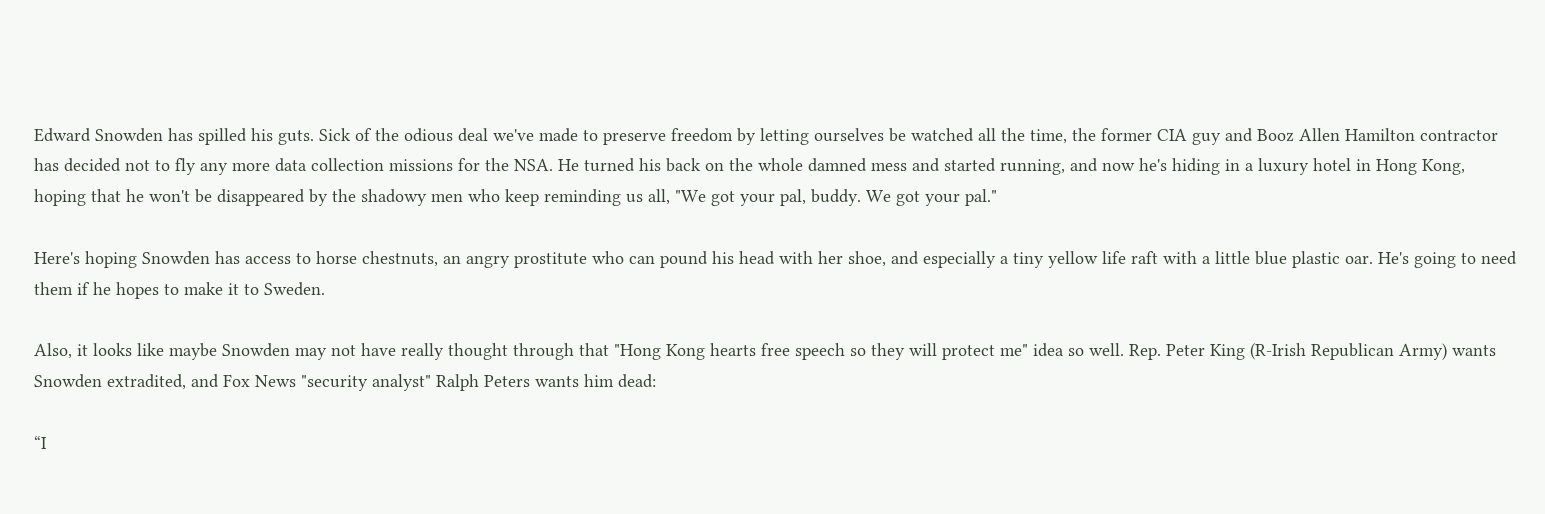Edward Snowden has spilled his guts. Sick of the odious deal we've made to preserve freedom by letting ourselves be watched all the time, the former CIA guy and Booz Allen Hamilton contractor has decided not to fly any more data collection missions for the NSA. He turned his back on the whole damned mess and started running, and now he's hiding in a luxury hotel in Hong Kong, hoping that he won't be disappeared by the shadowy men who keep reminding us all, "We got your pal, buddy. We got your pal."

Here's hoping Snowden has access to horse chestnuts, an angry prostitute who can pound his head with her shoe, and especially a tiny yellow life raft with a little blue plastic oar. He's going to need them if he hopes to make it to Sweden.

Also, it looks like maybe Snowden may not have really thought through that "Hong Kong hearts free speech so they will protect me" idea so well. Rep. Peter King (R-Irish Republican Army) wants Snowden extradited, and Fox News "security analyst" Ralph Peters wants him dead:

“I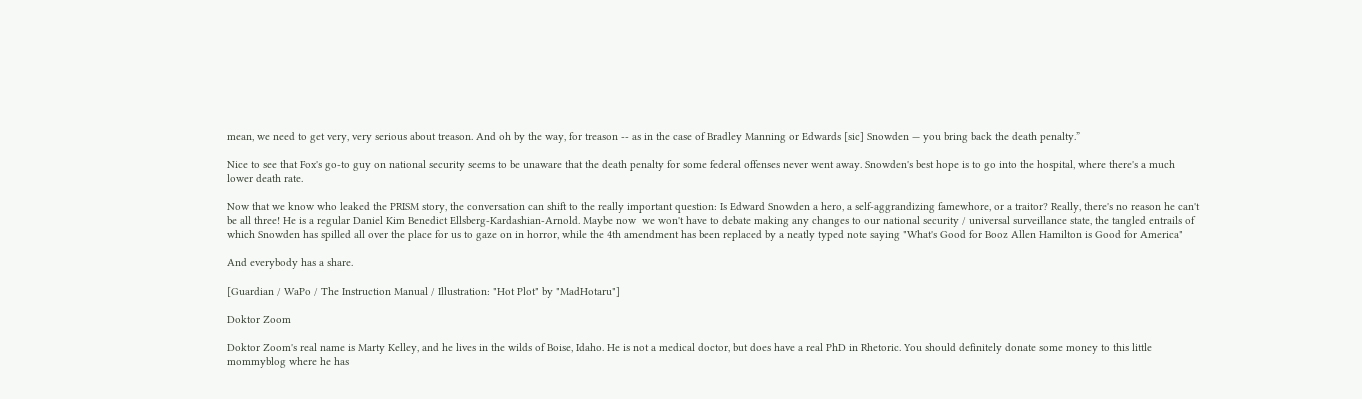mean, we need to get very, very serious about treason. And oh by the way, for treason -- as in the case of Bradley Manning or Edwards [sic] Snowden — you bring back the death penalty.”

Nice to see that Fox's go-to guy on national security seems to be unaware that the death penalty for some federal offenses never went away. Snowden's best hope is to go into the hospital, where there's a much lower death rate.

Now that we know who leaked the PRISM story, the conversation can shift to the really important question: Is Edward Snowden a hero, a self-aggrandizing famewhore, or a traitor? Really, there's no reason he can't be all three! He is a regular Daniel Kim Benedict Ellsberg-Kardashian-Arnold. Maybe now  we won't have to debate making any changes to our national security / universal surveillance state, the tangled entrails of which Snowden has spilled all over the place for us to gaze on in horror, while the 4th amendment has been replaced by a neatly typed note saying "What's Good for Booz Allen Hamilton is Good for America"

And everybody has a share.

[Guardian / WaPo / The Instruction Manual / Illustration: "Hot Plot" by "MadHotaru"]

Doktor Zoom

Doktor Zoom's real name is Marty Kelley, and he lives in the wilds of Boise, Idaho. He is not a medical doctor, but does have a real PhD in Rhetoric. You should definitely donate some money to this little mommyblog where he has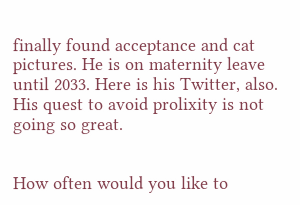finally found acceptance and cat pictures. He is on maternity leave until 2033. Here is his Twitter, also. His quest to avoid prolixity is not going so great.


How often would you like to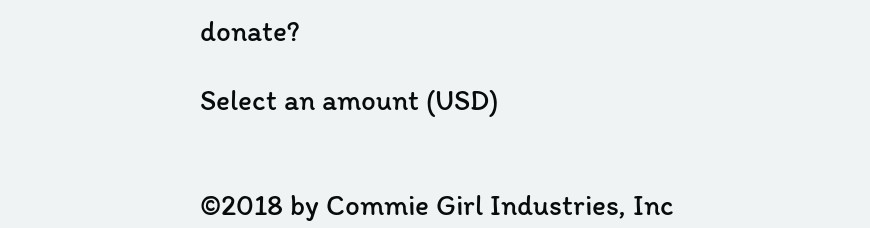donate?

Select an amount (USD)


©2018 by Commie Girl Industries, Inc